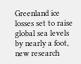Greenland ice losses set to raise global sea levels by nearly a foot, new research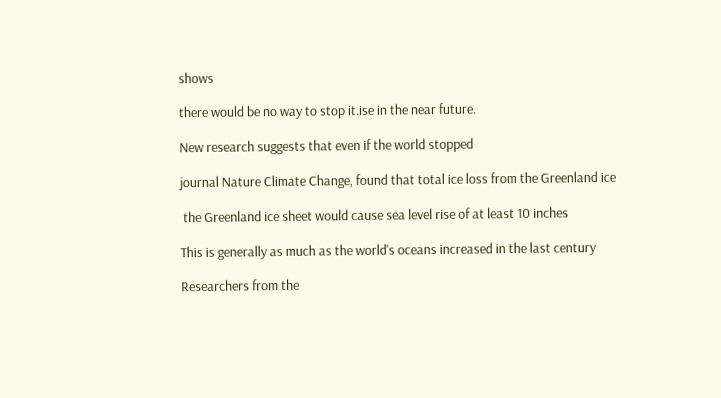shows

there would be no way to stop it.ise in the near future.

New research suggests that even if the world stopped

journal Nature Climate Change, found that total ice loss from the Greenland ice

 the Greenland ice sheet would cause sea level rise of at least 10 inches

This is generally as much as the world's oceans increased in the last century

Researchers from the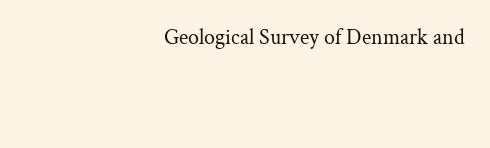Geological Survey of Denmark and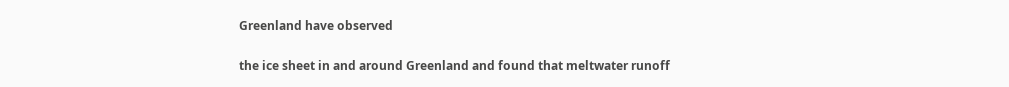Greenland have observed

the ice sheet in and around Greenland and found that meltwater runoff